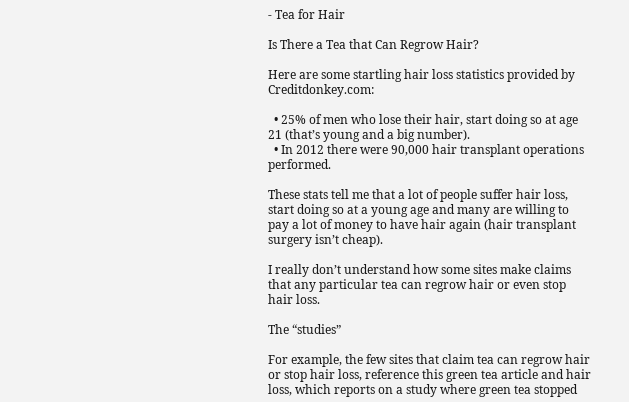- Tea for Hair

Is There a Tea that Can Regrow Hair?

Here are some startling hair loss statistics provided by Creditdonkey.com:

  • 25% of men who lose their hair, start doing so at age 21 (that’s young and a big number).
  • In 2012 there were 90,000 hair transplant operations performed.

These stats tell me that a lot of people suffer hair loss, start doing so at a young age and many are willing to pay a lot of money to have hair again (hair transplant surgery isn’t cheap).

I really don’t understand how some sites make claims that any particular tea can regrow hair or even stop hair loss.

The “studies”

For example, the few sites that claim tea can regrow hair or stop hair loss, reference this green tea article and hair loss, which reports on a study where green tea stopped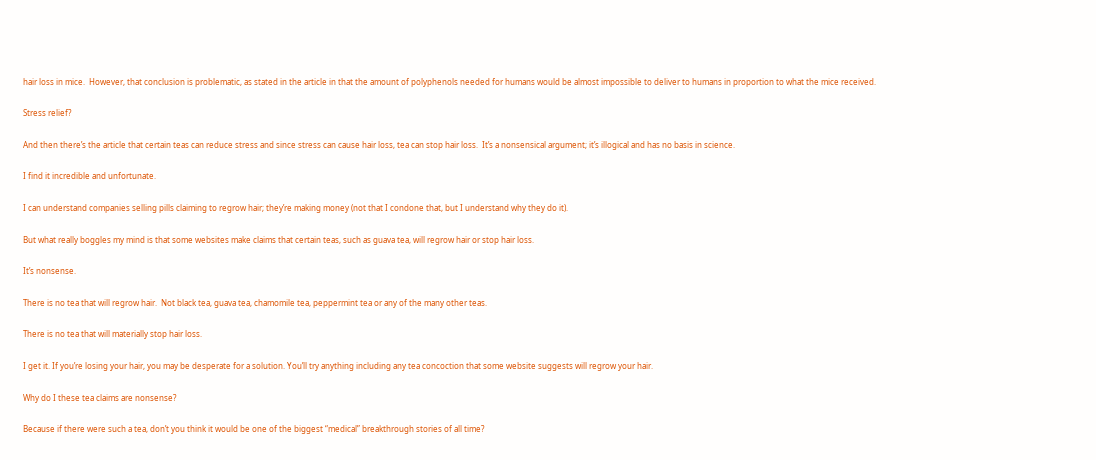hair loss in mice.  However, that conclusion is problematic, as stated in the article in that the amount of polyphenols needed for humans would be almost impossible to deliver to humans in proportion to what the mice received.

Stress relief?

And then there’s the article that certain teas can reduce stress and since stress can cause hair loss, tea can stop hair loss.  It’s a nonsensical argument; it’s illogical and has no basis in science.

I find it incredible and unfortunate.

I can understand companies selling pills claiming to regrow hair; they’re making money (not that I condone that, but I understand why they do it).

But what really boggles my mind is that some websites make claims that certain teas, such as guava tea, will regrow hair or stop hair loss.

It’s nonsense.

There is no tea that will regrow hair.  Not black tea, guava tea, chamomile tea, peppermint tea or any of the many other teas.

There is no tea that will materially stop hair loss.

I get it. If you’re losing your hair, you may be desperate for a solution. You’ll try anything including any tea concoction that some website suggests will regrow your hair.

Why do I these tea claims are nonsense?

Because if there were such a tea, don’t you think it would be one of the biggest “medical” breakthrough stories of all time?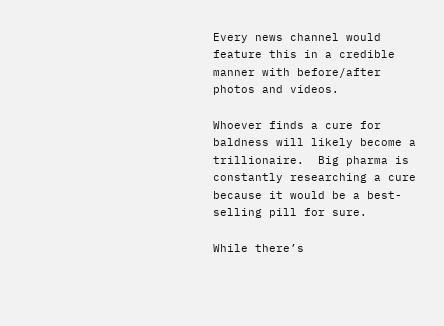Every news channel would feature this in a credible manner with before/after photos and videos.

Whoever finds a cure for baldness will likely become a trillionaire.  Big pharma is constantly researching a cure because it would be a best-selling pill for sure.

While there’s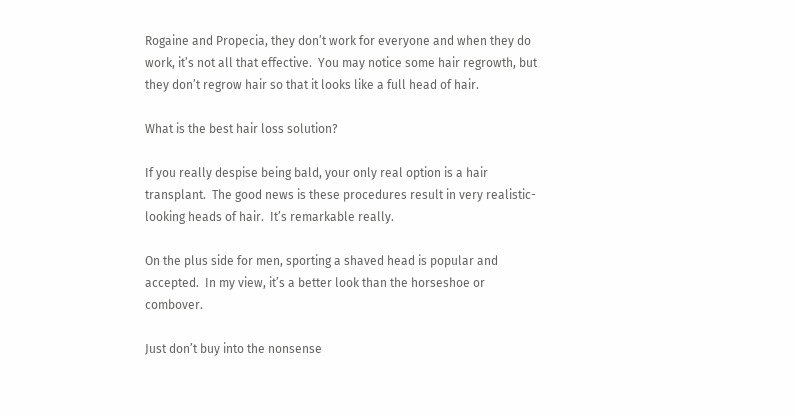Rogaine and Propecia, they don’t work for everyone and when they do work, it’s not all that effective.  You may notice some hair regrowth, but they don’t regrow hair so that it looks like a full head of hair.

What is the best hair loss solution?

If you really despise being bald, your only real option is a hair transplant.  The good news is these procedures result in very realistic-looking heads of hair.  It’s remarkable really.

On the plus side for men, sporting a shaved head is popular and accepted.  In my view, it’s a better look than the horseshoe or combover.

Just don’t buy into the nonsense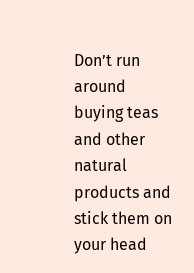Don’t run around buying teas and other natural products and stick them on your head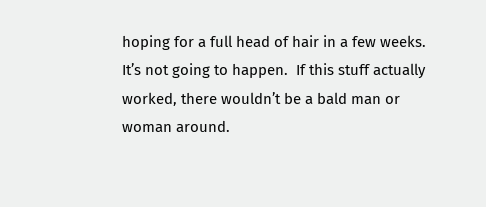hoping for a full head of hair in a few weeks.  It’s not going to happen.  If this stuff actually worked, there wouldn’t be a bald man or woman around.